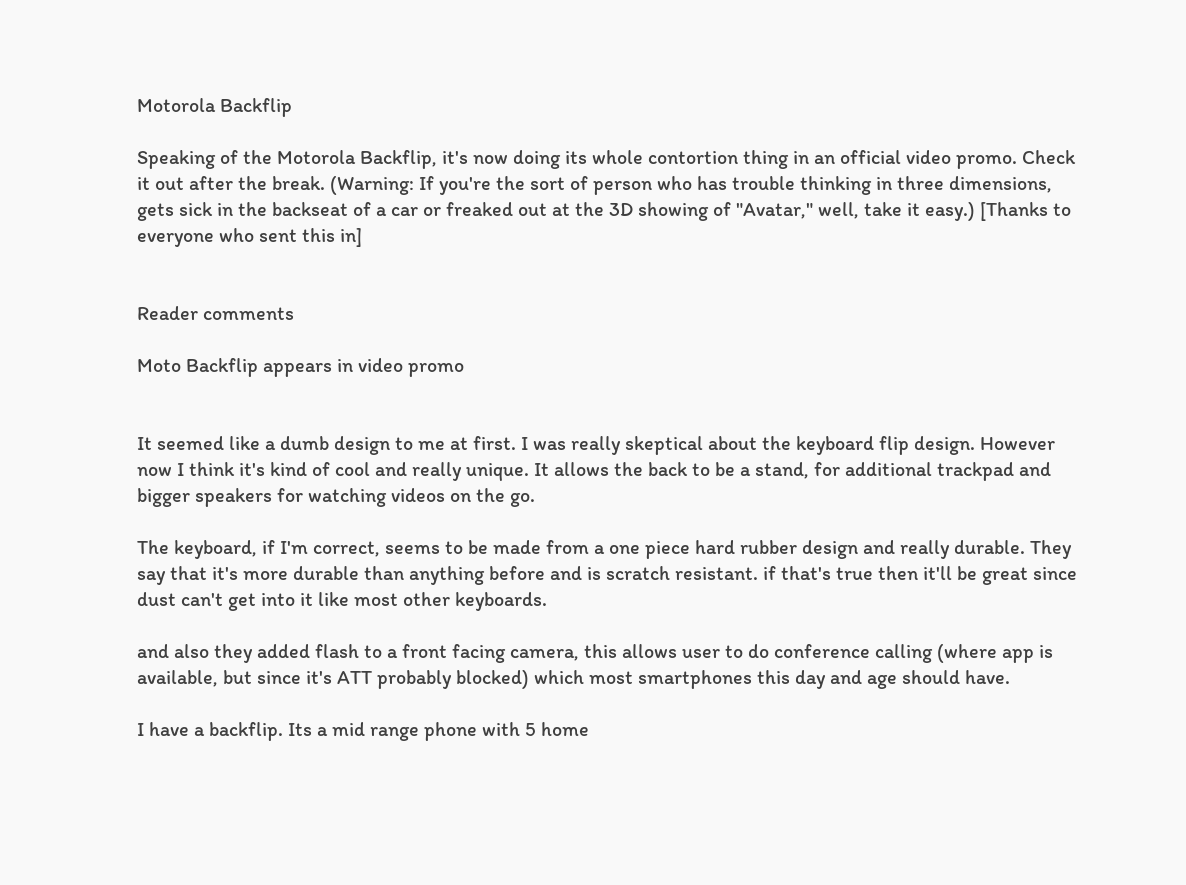Motorola Backflip

Speaking of the Motorola Backflip, it's now doing its whole contortion thing in an official video promo. Check it out after the break. (Warning: If you're the sort of person who has trouble thinking in three dimensions, gets sick in the backseat of a car or freaked out at the 3D showing of "Avatar," well, take it easy.) [Thanks to everyone who sent this in]


Reader comments

Moto Backflip appears in video promo


It seemed like a dumb design to me at first. I was really skeptical about the keyboard flip design. However now I think it's kind of cool and really unique. It allows the back to be a stand, for additional trackpad and bigger speakers for watching videos on the go.

The keyboard, if I'm correct, seems to be made from a one piece hard rubber design and really durable. They say that it's more durable than anything before and is scratch resistant. if that's true then it'll be great since dust can't get into it like most other keyboards.

and also they added flash to a front facing camera, this allows user to do conference calling (where app is available, but since it's ATT probably blocked) which most smartphones this day and age should have.

I have a backflip. Its a mid range phone with 5 home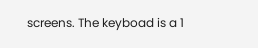screens. The keyboad is a 1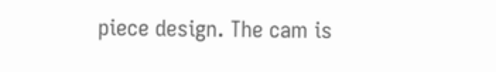piece design. The cam is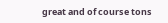great and of course tons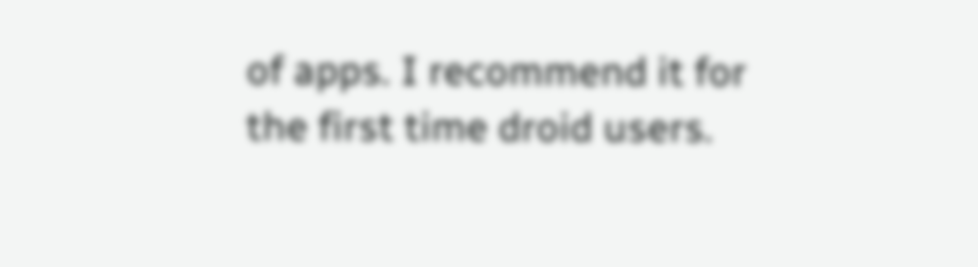of apps. I recommend it for the first time droid users.